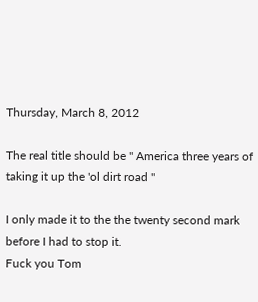Thursday, March 8, 2012

The real title should be " America three years of taking it up the 'ol dirt road "

I only made it to the the twenty second mark before I had to stop it.
Fuck you Tom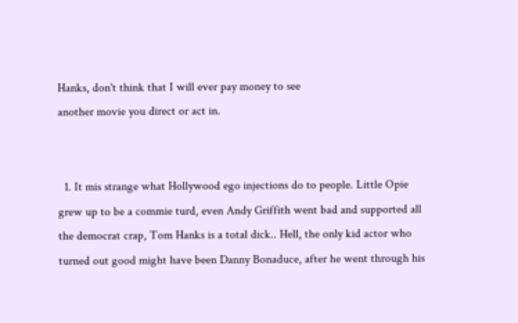Hanks, don't think that I will ever pay money to see
another movie you direct or act in.


  1. It mis strange what Hollywood ego injections do to people. Little Opie grew up to be a commie turd, even Andy Griffith went bad and supported all the democrat crap, Tom Hanks is a total dick.. Hell, the only kid actor who turned out good might have been Danny Bonaduce, after he went through his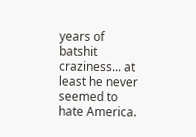years of batshit craziness... at least he never seemed to hate America.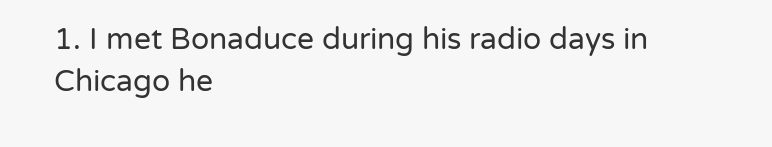1. I met Bonaduce during his radio days in Chicago he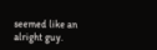seemed like an alright guy.